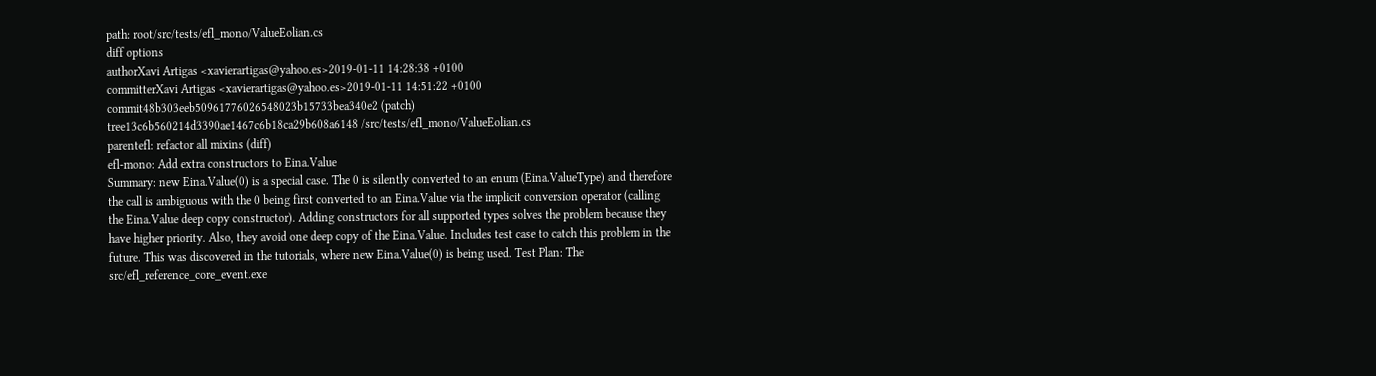path: root/src/tests/efl_mono/ValueEolian.cs
diff options
authorXavi Artigas <xavierartigas@yahoo.es>2019-01-11 14:28:38 +0100
committerXavi Artigas <xavierartigas@yahoo.es>2019-01-11 14:51:22 +0100
commit48b303eeb50961776026548023b15733bea340e2 (patch)
tree13c6b560214d3390ae1467c6b18ca29b608a6148 /src/tests/efl_mono/ValueEolian.cs
parentefl: refactor all mixins (diff)
efl-mono: Add extra constructors to Eina.Value
Summary: new Eina.Value(0) is a special case. The 0 is silently converted to an enum (Eina.ValueType) and therefore the call is ambiguous with the 0 being first converted to an Eina.Value via the implicit conversion operator (calling the Eina.Value deep copy constructor). Adding constructors for all supported types solves the problem because they have higher priority. Also, they avoid one deep copy of the Eina.Value. Includes test case to catch this problem in the future. This was discovered in the tutorials, where new Eina.Value(0) is being used. Test Plan: The src/efl_reference_core_event.exe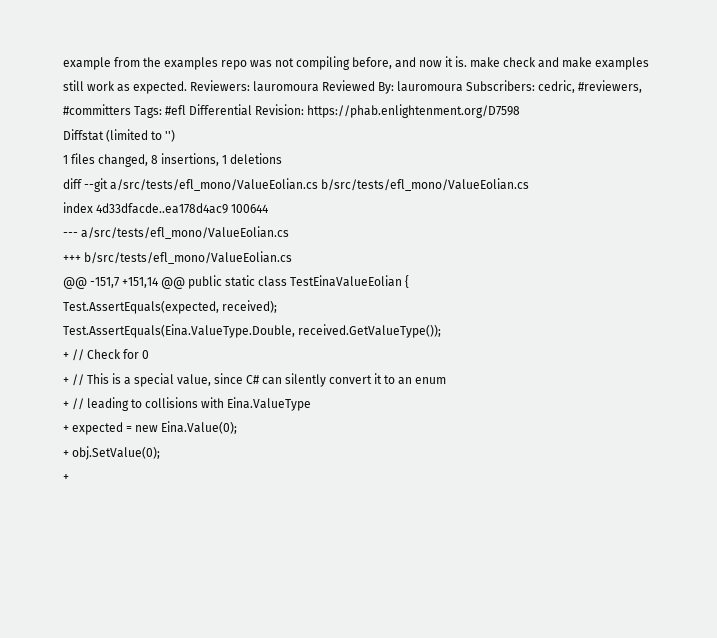example from the examples repo was not compiling before, and now it is. make check and make examples still work as expected. Reviewers: lauromoura Reviewed By: lauromoura Subscribers: cedric, #reviewers, #committers Tags: #efl Differential Revision: https://phab.enlightenment.org/D7598
Diffstat (limited to '')
1 files changed, 8 insertions, 1 deletions
diff --git a/src/tests/efl_mono/ValueEolian.cs b/src/tests/efl_mono/ValueEolian.cs
index 4d33dfacde..ea178d4ac9 100644
--- a/src/tests/efl_mono/ValueEolian.cs
+++ b/src/tests/efl_mono/ValueEolian.cs
@@ -151,7 +151,14 @@ public static class TestEinaValueEolian {
Test.AssertEquals(expected, received);
Test.AssertEquals(Eina.ValueType.Double, received.GetValueType());
+ // Check for 0
+ // This is a special value, since C# can silently convert it to an enum
+ // leading to collisions with Eina.ValueType
+ expected = new Eina.Value(0);
+ obj.SetValue(0);
+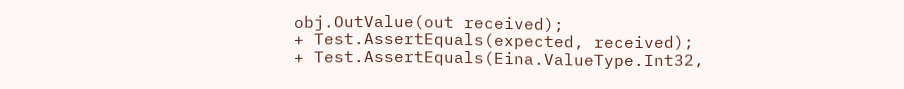obj.OutValue(out received);
+ Test.AssertEquals(expected, received);
+ Test.AssertEquals(Eina.ValueType.Int32,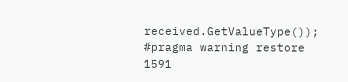received.GetValueType());
#pragma warning restore 1591